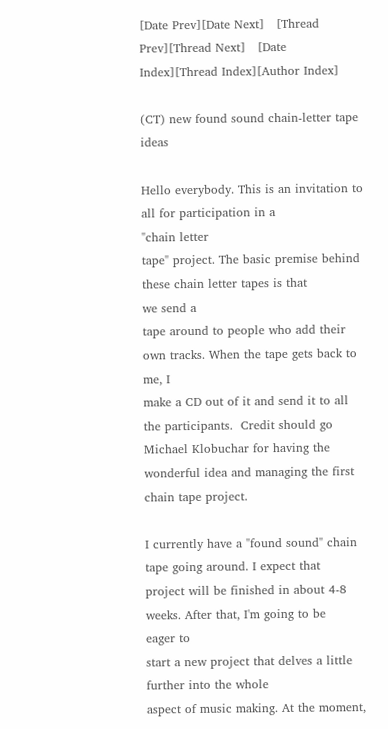[Date Prev][Date Next]   [Thread Prev][Thread Next]   [Date Index][Thread Index][Author Index]

(CT) new found sound chain-letter tape ideas

Hello everybody. This is an invitation to all for participation in a
"chain letter
tape" project. The basic premise behind these chain letter tapes is that
we send a
tape around to people who add their own tracks. When the tape gets back to
me, I
make a CD out of it and send it to all the participants.  Credit should go
Michael Klobuchar for having the wonderful idea and managing the first
chain tape project.

I currently have a "found sound" chain tape going around. I expect that
project will be finished in about 4-8 weeks. After that, I'm going to be
eager to
start a new project that delves a little further into the whole
aspect of music making. At the moment,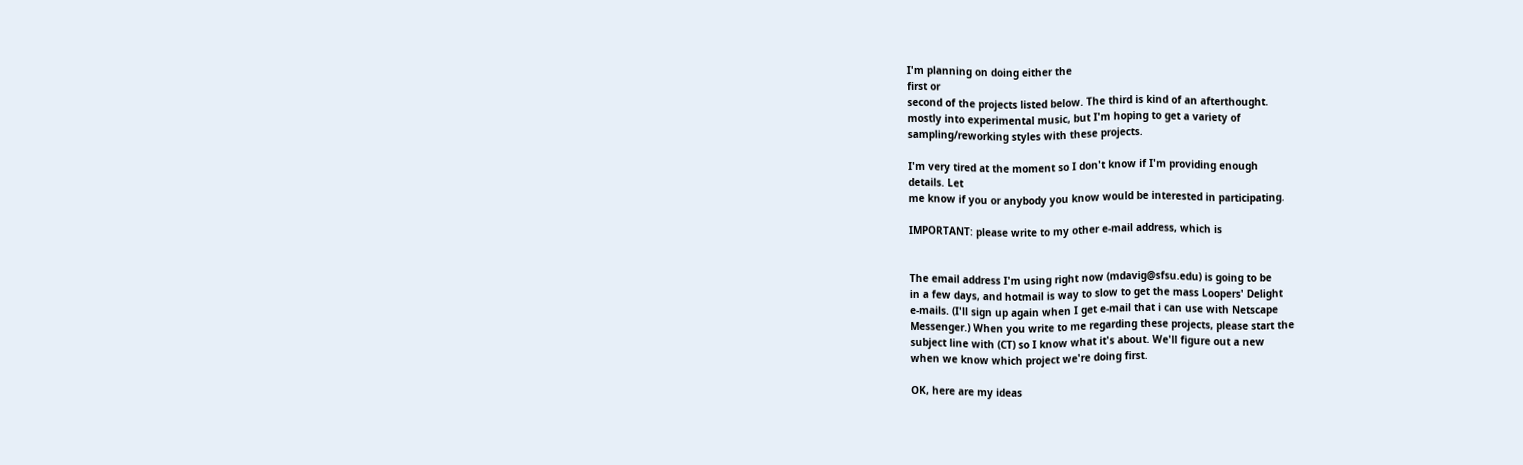I'm planning on doing either the
first or
second of the projects listed below. The third is kind of an afterthought.
mostly into experimental music, but I'm hoping to get a variety of
sampling/reworking styles with these projects.

I'm very tired at the moment so I don't know if I'm providing enough
details. Let
me know if you or anybody you know would be interested in participating.

IMPORTANT: please write to my other e-mail address, which is


The email address I'm using right now (mdavig@sfsu.edu) is going to be
in a few days, and hotmail is way to slow to get the mass Loopers' Delight
e-mails. (I'll sign up again when I get e-mail that i can use with Netscape
Messenger.) When you write to me regarding these projects, please start the
subject line with (CT) so I know what it's about. We'll figure out a new
when we know which project we're doing first.

OK, here are my ideas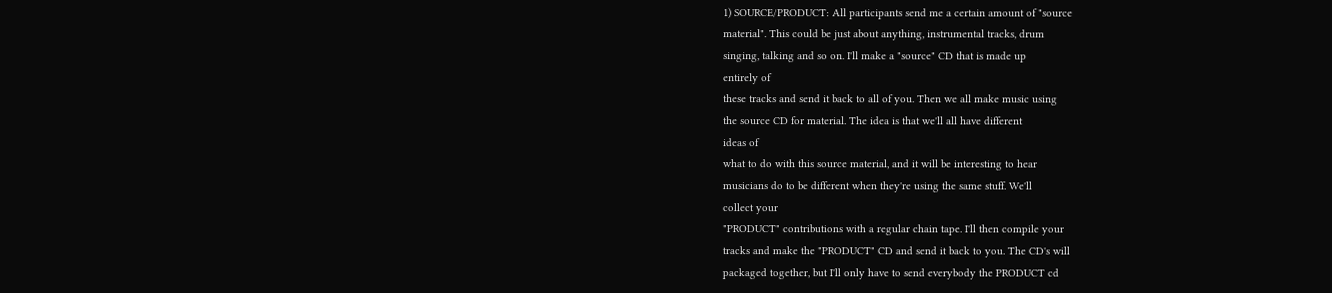1) SOURCE/PRODUCT: All participants send me a certain amount of "source
material". This could be just about anything, instrumental tracks, drum
singing, talking and so on. I'll make a "source" CD that is made up
entirely of
these tracks and send it back to all of you. Then we all make music using
the source CD for material. The idea is that we'll all have different
ideas of
what to do with this source material, and it will be interesting to hear
musicians do to be different when they're using the same stuff. We'll
collect your
"PRODUCT" contributions with a regular chain tape. I'll then compile your
tracks and make the "PRODUCT" CD and send it back to you. The CD's will
packaged together, but I'll only have to send everybody the PRODUCT cd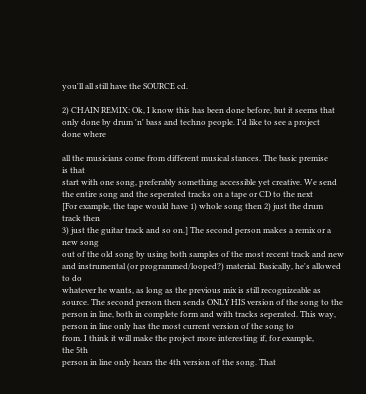you'll all still have the SOURCE cd.

2) CHAIN REMIX: Ok, I know this has been done before, but it seems that
only done by drum 'n' bass and techno people. I'd like to see a project
done where

all the musicians come from different musical stances. The basic premise
is that
start with one song, preferably something accessible yet creative. We send
the entire song and the seperated tracks on a tape or CD to the next
[For example, the tape would have 1) whole song then 2) just the drum
track then
3) just the guitar track and so on.] The second person makes a remix or a
new song
out of the old song by using both samples of the most recent track and new
and instrumental (or programmed/looped?) material. Basically, he's allowed
to do
whatever he wants, as long as the previous mix is still recognizeable as
source. The second person then sends ONLY HIS version of the song to the
person in line, both in complete form and with tracks seperated. This way,
person in line only has the most current version of the song to
from. I think it will make the project more interesting if, for example,
the 5th
person in line only hears the 4th version of the song. That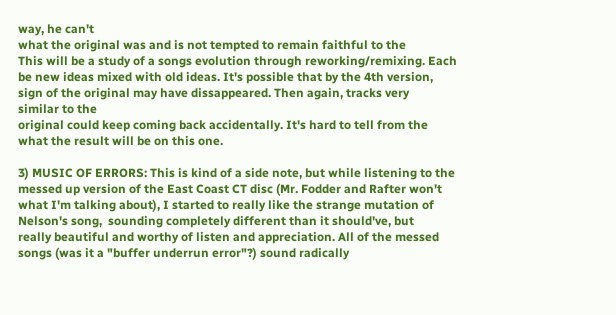way, he can't
what the original was and is not tempted to remain faithful to the
This will be a study of a songs evolution through reworking/remixing. Each
be new ideas mixed with old ideas. It's possible that by the 4th version,
sign of the original may have dissappeared. Then again, tracks very
similar to the
original could keep coming back accidentally. It's hard to tell from the
what the result will be on this one.

3) MUSIC OF ERRORS: This is kind of a side note, but while listening to the
messed up version of the East Coast CT disc (Mr. Fodder and Rafter won't
what I'm talking about), I started to really like the strange mutation of
Nelson's song,  sounding completely different than it should've, but
really beautiful and worthy of listen and appreciation. All of the messed
songs (was it a "buffer underrun error"?) sound radically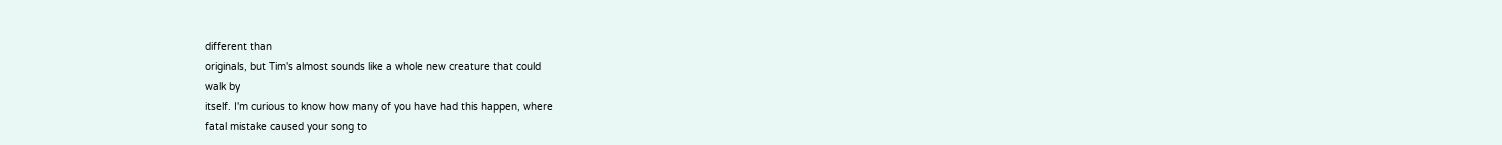different than
originals, but Tim's almost sounds like a whole new creature that could
walk by
itself. I'm curious to know how many of you have had this happen, where
fatal mistake caused your song to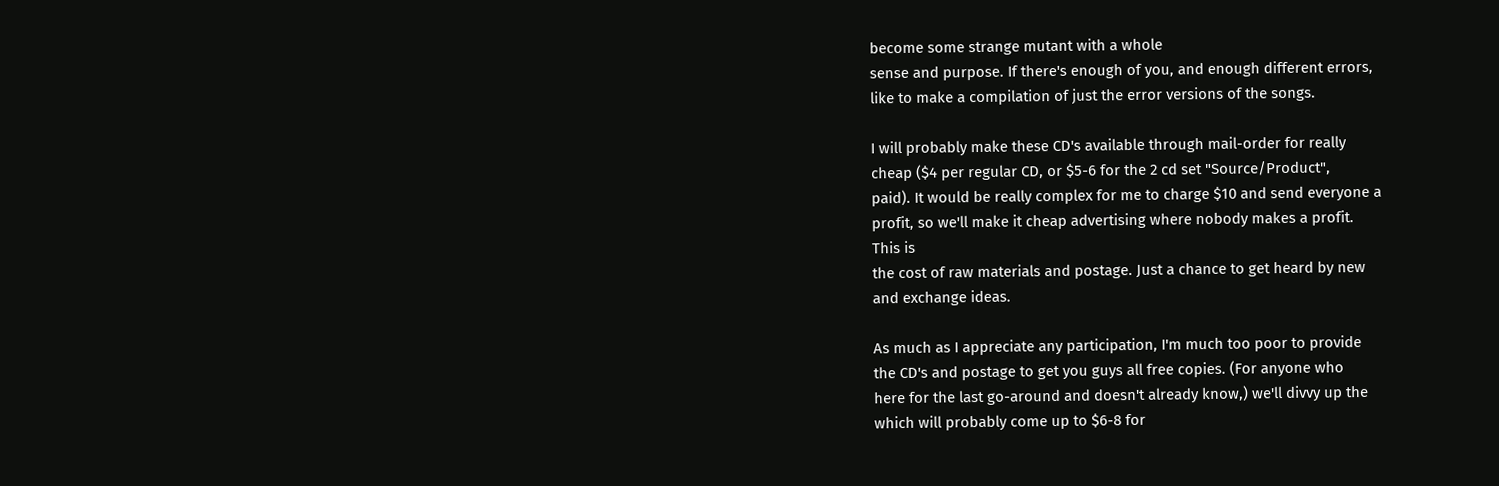become some strange mutant with a whole
sense and purpose. If there's enough of you, and enough different errors,
like to make a compilation of just the error versions of the songs.

I will probably make these CD's available through mail-order for really
cheap ($4 per regular CD, or $5-6 for the 2 cd set "Source/Product",
paid). It would be really complex for me to charge $10 and send everyone a
profit, so we'll make it cheap advertising where nobody makes a profit.
This is
the cost of raw materials and postage. Just a chance to get heard by new
and exchange ideas.

As much as I appreciate any participation, I'm much too poor to provide
the CD's and postage to get you guys all free copies. (For anyone who
here for the last go-around and doesn't already know,) we'll divvy up the
which will probably come up to $6-8 for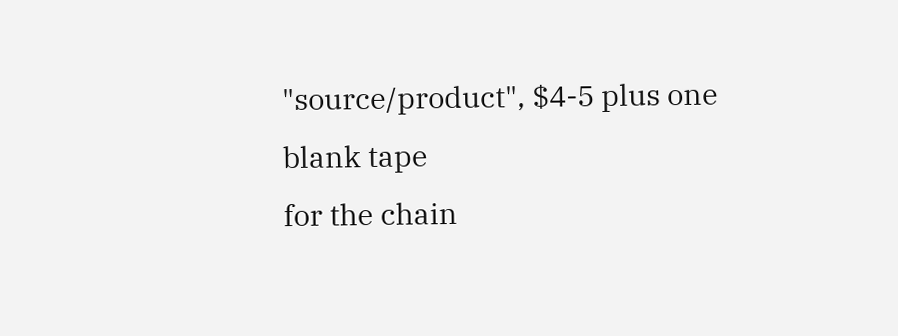"source/product", $4-5 plus one
blank tape
for the chain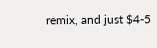remix, and just $4-5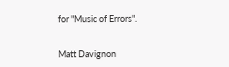for "Music of Errors".


Matt Davignon